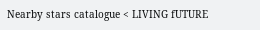Nearby stars catalogue < LIVING fUTURE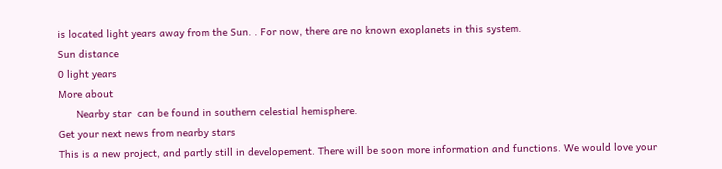is located light years away from the Sun. . For now, there are no known exoplanets in this system.
Sun distance
0 light years
More about
      Nearby star  can be found in southern celestial hemisphere.
Get your next news from nearby stars
This is a new project, and partly still in developement. There will be soon more information and functions. We would love your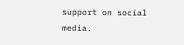support on social media.